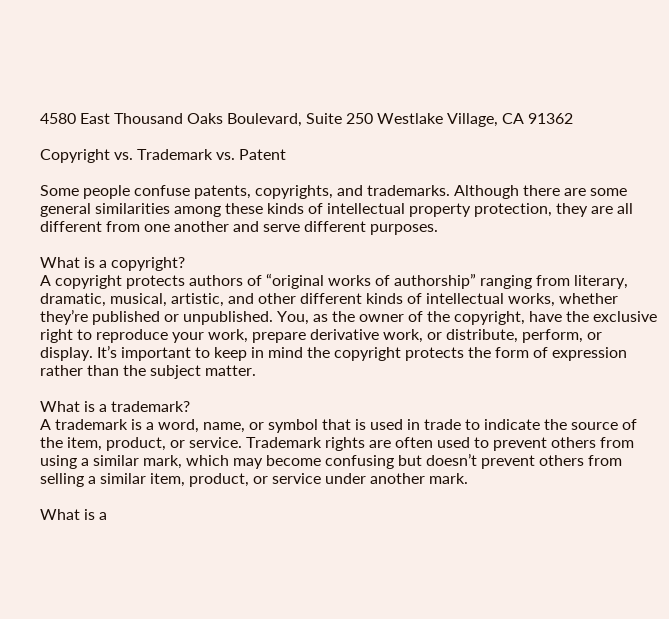4580 East Thousand Oaks Boulevard, Suite 250 Westlake Village, CA 91362

Copyright vs. Trademark vs. Patent

Some people confuse patents, copyrights, and trademarks. Although there are some general similarities among these kinds of intellectual property protection, they are all different from one another and serve different purposes.

What is a copyright?
A copyright protects authors of “original works of authorship” ranging from literary, dramatic, musical, artistic, and other different kinds of intellectual works, whether they’re published or unpublished. You, as the owner of the copyright, have the exclusive right to reproduce your work, prepare derivative work, or distribute, perform, or display. It’s important to keep in mind the copyright protects the form of expression rather than the subject matter.

What is a trademark?
A trademark is a word, name, or symbol that is used in trade to indicate the source of the item, product, or service. Trademark rights are often used to prevent others from using a similar mark, which may become confusing but doesn’t prevent others from selling a similar item, product, or service under another mark.

What is a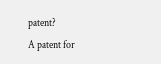patent?
A patent for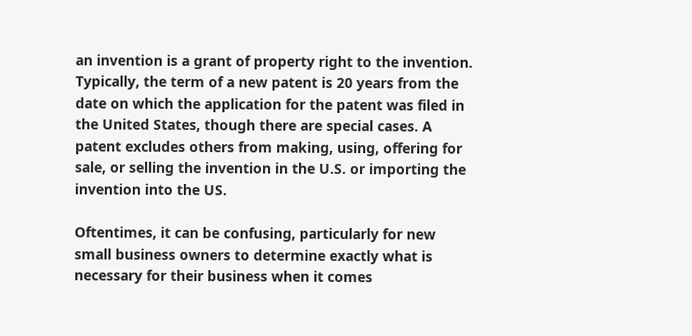an invention is a grant of property right to the invention. Typically, the term of a new patent is 20 years from the date on which the application for the patent was filed in the United States, though there are special cases. A patent excludes others from making, using, offering for sale, or selling the invention in the U.S. or importing the invention into the US.

Oftentimes, it can be confusing, particularly for new small business owners to determine exactly what is necessary for their business when it comes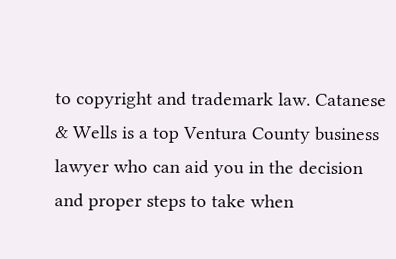to copyright and trademark law. Catanese & Wells is a top Ventura County business lawyer who can aid you in the decision and proper steps to take when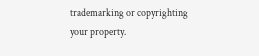trademarking or copyrighting your property.